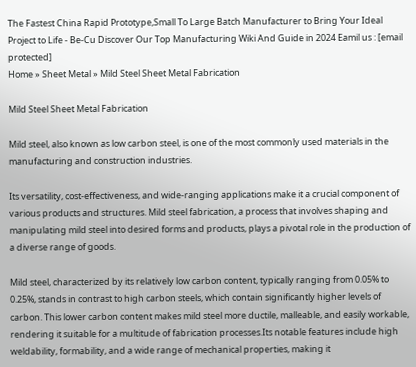The Fastest China Rapid Prototype,Small To Large Batch Manufacturer to Bring Your Ideal Project to Life - Be-Cu Discover Our Top Manufacturing Wiki And Guide in 2024 Eamil us : [email protected]
Home » Sheet Metal » Mild Steel Sheet Metal Fabrication

Mild Steel Sheet Metal Fabrication

Mild steel, also known as low carbon steel, is one of the most commonly used materials in the manufacturing and construction industries.

Its versatility, cost-effectiveness, and wide-ranging applications make it a crucial component of various products and structures. Mild steel fabrication, a process that involves shaping and manipulating mild steel into desired forms and products, plays a pivotal role in the production of a diverse range of goods.

Mild steel, characterized by its relatively low carbon content, typically ranging from 0.05% to 0.25%, stands in contrast to high carbon steels, which contain significantly higher levels of carbon. This lower carbon content makes mild steel more ductile, malleable, and easily workable, rendering it suitable for a multitude of fabrication processes.Its notable features include high weldability, formability, and a wide range of mechanical properties, making it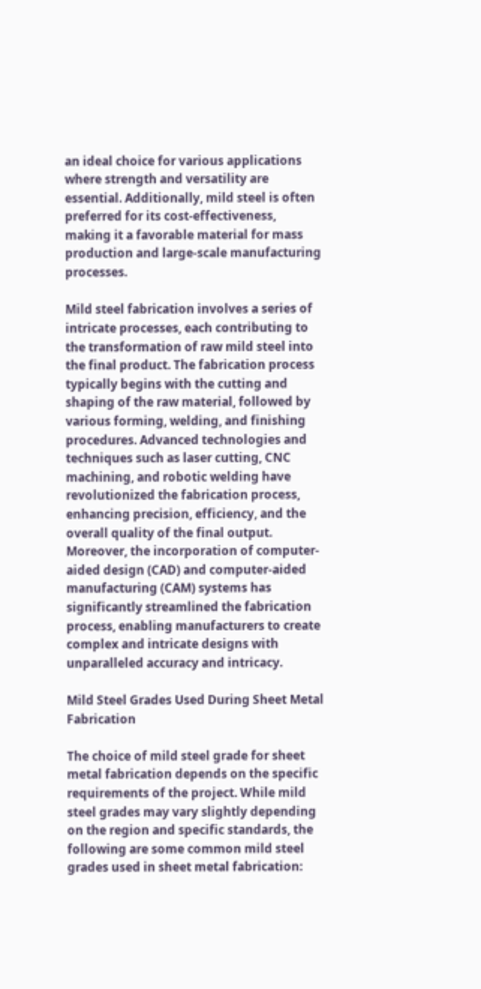an ideal choice for various applications where strength and versatility are essential. Additionally, mild steel is often preferred for its cost-effectiveness, making it a favorable material for mass production and large-scale manufacturing processes.

Mild steel fabrication involves a series of intricate processes, each contributing to the transformation of raw mild steel into the final product. The fabrication process typically begins with the cutting and shaping of the raw material, followed by various forming, welding, and finishing procedures. Advanced technologies and techniques such as laser cutting, CNC machining, and robotic welding have revolutionized the fabrication process, enhancing precision, efficiency, and the overall quality of the final output. Moreover, the incorporation of computer-aided design (CAD) and computer-aided manufacturing (CAM) systems has significantly streamlined the fabrication process, enabling manufacturers to create complex and intricate designs with unparalleled accuracy and intricacy.

Mild Steel Grades Used During Sheet Metal Fabrication

The choice of mild steel grade for sheet metal fabrication depends on the specific requirements of the project. While mild steel grades may vary slightly depending on the region and specific standards, the following are some common mild steel grades used in sheet metal fabrication: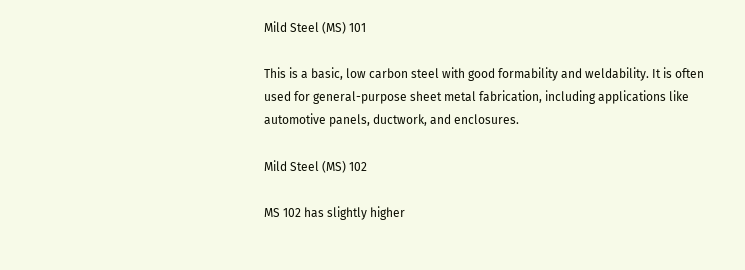Mild Steel (MS) 101

This is a basic, low carbon steel with good formability and weldability. It is often used for general-purpose sheet metal fabrication, including applications like automotive panels, ductwork, and enclosures.

Mild Steel (MS) 102

MS 102 has slightly higher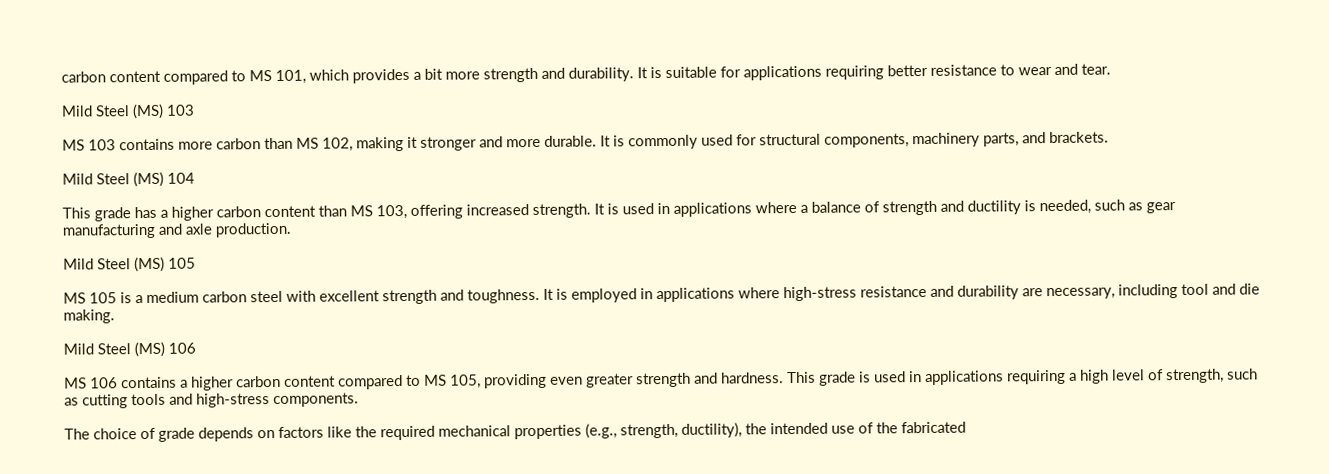carbon content compared to MS 101, which provides a bit more strength and durability. It is suitable for applications requiring better resistance to wear and tear.

Mild Steel (MS) 103

MS 103 contains more carbon than MS 102, making it stronger and more durable. It is commonly used for structural components, machinery parts, and brackets.

Mild Steel (MS) 104

This grade has a higher carbon content than MS 103, offering increased strength. It is used in applications where a balance of strength and ductility is needed, such as gear manufacturing and axle production.

Mild Steel (MS) 105

MS 105 is a medium carbon steel with excellent strength and toughness. It is employed in applications where high-stress resistance and durability are necessary, including tool and die making.

Mild Steel (MS) 106

MS 106 contains a higher carbon content compared to MS 105, providing even greater strength and hardness. This grade is used in applications requiring a high level of strength, such as cutting tools and high-stress components.

The choice of grade depends on factors like the required mechanical properties (e.g., strength, ductility), the intended use of the fabricated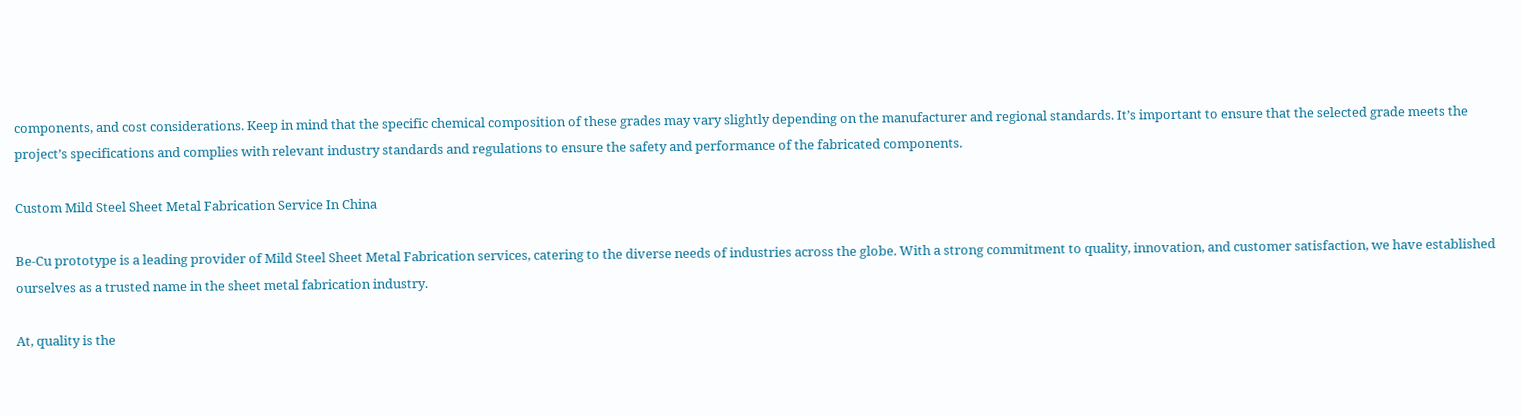components, and cost considerations. Keep in mind that the specific chemical composition of these grades may vary slightly depending on the manufacturer and regional standards. It’s important to ensure that the selected grade meets the project’s specifications and complies with relevant industry standards and regulations to ensure the safety and performance of the fabricated components.

Custom Mild Steel Sheet Metal Fabrication Service In China

Be-Cu prototype is a leading provider of Mild Steel Sheet Metal Fabrication services, catering to the diverse needs of industries across the globe. With a strong commitment to quality, innovation, and customer satisfaction, we have established ourselves as a trusted name in the sheet metal fabrication industry.

At, quality is the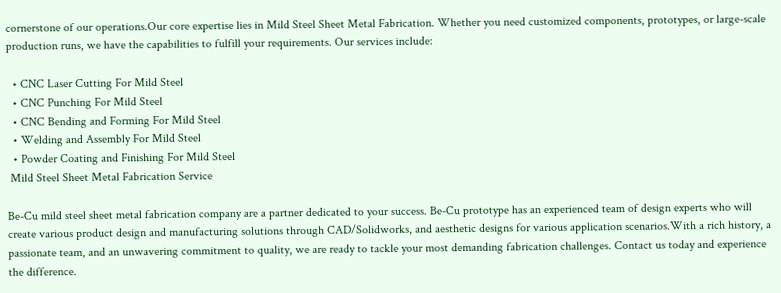cornerstone of our operations.Our core expertise lies in Mild Steel Sheet Metal Fabrication. Whether you need customized components, prototypes, or large-scale production runs, we have the capabilities to fulfill your requirements. Our services include:

  • CNC Laser Cutting For Mild Steel
  • CNC Punching For Mild Steel
  • CNC Bending and Forming For Mild Steel
  • Welding and Assembly For Mild Steel
  • Powder Coating and Finishing For Mild Steel
 Mild Steel Sheet Metal Fabrication Service

Be-Cu mild steel sheet metal fabrication company are a partner dedicated to your success. Be-Cu prototype has an experienced team of design experts who will create various product design and manufacturing solutions through CAD/Solidworks, and aesthetic designs for various application scenarios.With a rich history, a passionate team, and an unwavering commitment to quality, we are ready to tackle your most demanding fabrication challenges. Contact us today and experience the difference.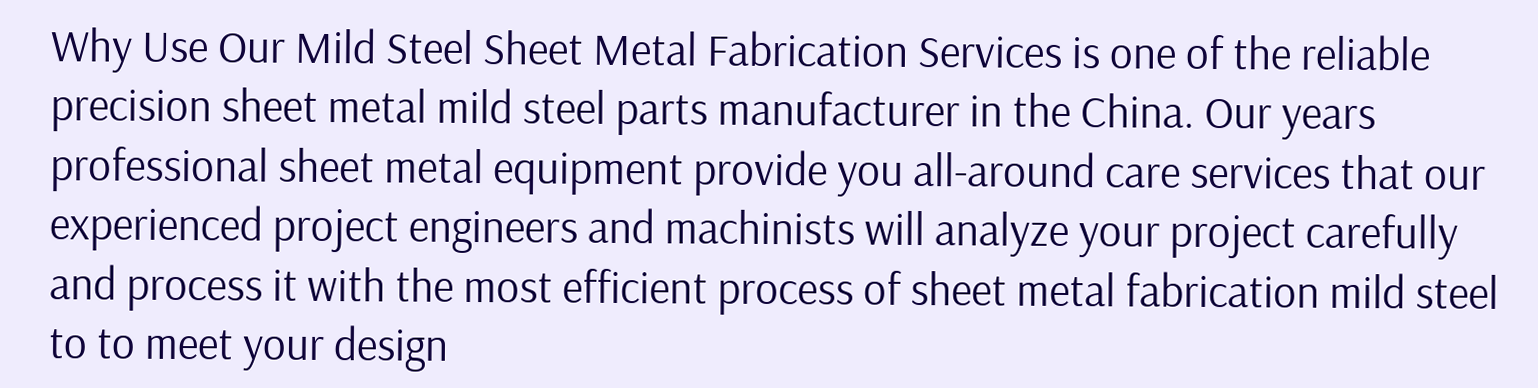Why Use Our Mild Steel Sheet Metal Fabrication Services is one of the reliable precision sheet metal mild steel parts manufacturer in the China. Our years professional sheet metal equipment provide you all-around care services that our experienced project engineers and machinists will analyze your project carefully and process it with the most efficient process of sheet metal fabrication mild steel to to meet your design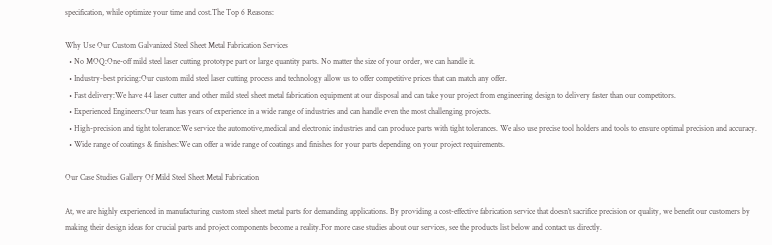specification, while optimize your time and cost.The Top 6 Reasons:

Why Use Our Custom Galvanized Steel Sheet Metal Fabrication Services
  • No MOQ:One-off mild steel laser cutting prototype part or large quantity parts. No matter the size of your order, we can handle it.
  • Industry-best pricing:Our custom mild steel laser cutting process and technology allow us to offer competitive prices that can match any offer.
  • Fast delivery:We have 44 laser cutter and other mild steel sheet metal fabrication equipment at our disposal and can take your project from engineering design to delivery faster than our competitors.
  • Experienced Engineers:Our team has years of experience in a wide range of industries and can handle even the most challenging projects.
  • High-precision and tight tolerance:We service the automotive,medical and electronic industries and can produce parts with tight tolerances. We also use precise tool holders and tools to ensure optimal precision and accuracy.
  • Wide range of coatings & finishes:We can offer a wide range of coatings and finishes for your parts depending on your project requirements.

Our Case Studies Gallery Of Mild Steel Sheet Metal Fabrication

At, we are highly experienced in manufacturing custom steel sheet metal parts for demanding applications. By providing a cost-effective fabrication service that doesn’t sacrifice precision or quality, we benefit our customers by making their design ideas for crucial parts and project components become a reality.For more case studies about our services, see the products list below and contact us directly.